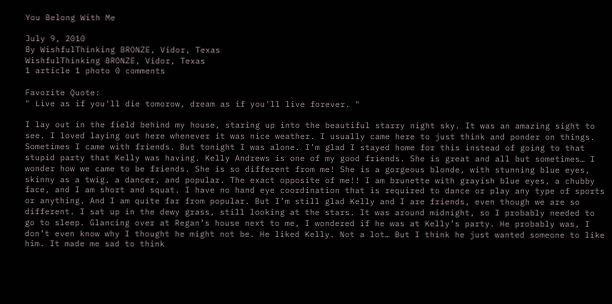You Belong With Me

July 9, 2010
By WishfulThinking BRONZE, Vidor, Texas
WishfulThinking BRONZE, Vidor, Texas
1 article 1 photo 0 comments

Favorite Quote:
" Live as if you'll die tomorow, dream as if you'll live forever. "

I lay out in the field behind my house, staring up into the beautiful starry night sky. It was an amazing sight to see. I loved laying out here whenever it was nice weather. I usually came here to just think and ponder on things. Sometimes I came with friends. But tonight I was alone. I’m glad I stayed home for this instead of going to that stupid party that Kelly was having. Kelly Andrews is one of my good friends. She is great and all but sometimes… I wonder how we came to be friends. She is so different from me! She is a gorgeous blonde, with stunning blue eyes, skinny as a twig, a dancer, and popular. The exact opposite of me!! I am brunette with grayish blue eyes, a chubby face, and I am short and squat. I have no hand eye coordination that is required to dance or play any type of sports or anything. And I am quite far from popular. But I’m still glad Kelly and I are friends, even though we are so different. I sat up in the dewy grass, still looking at the stars. It was around midnight, so I probably needed to go to sleep. Glancing over at Regan’s house next to me, I wondered if he was at Kelly’s party. He probably was, I don’t even know why I thought he might not be. He liked Kelly. Not a lot… But I think he just wanted someone to like him. It made me sad to think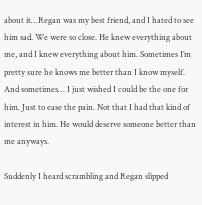about it…Regan was my best friend, and I hated to see him sad. We were so close. He knew everything about me, and I knew everything about him. Sometimes I’m pretty sure he knows me better than I know myself. And sometimes… I just wished I could be the one for him. Just to ease the pain. Not that I had that kind of interest in him. He would deserve someone better than me anyways.

Suddenly I heard scrambling and Regan slipped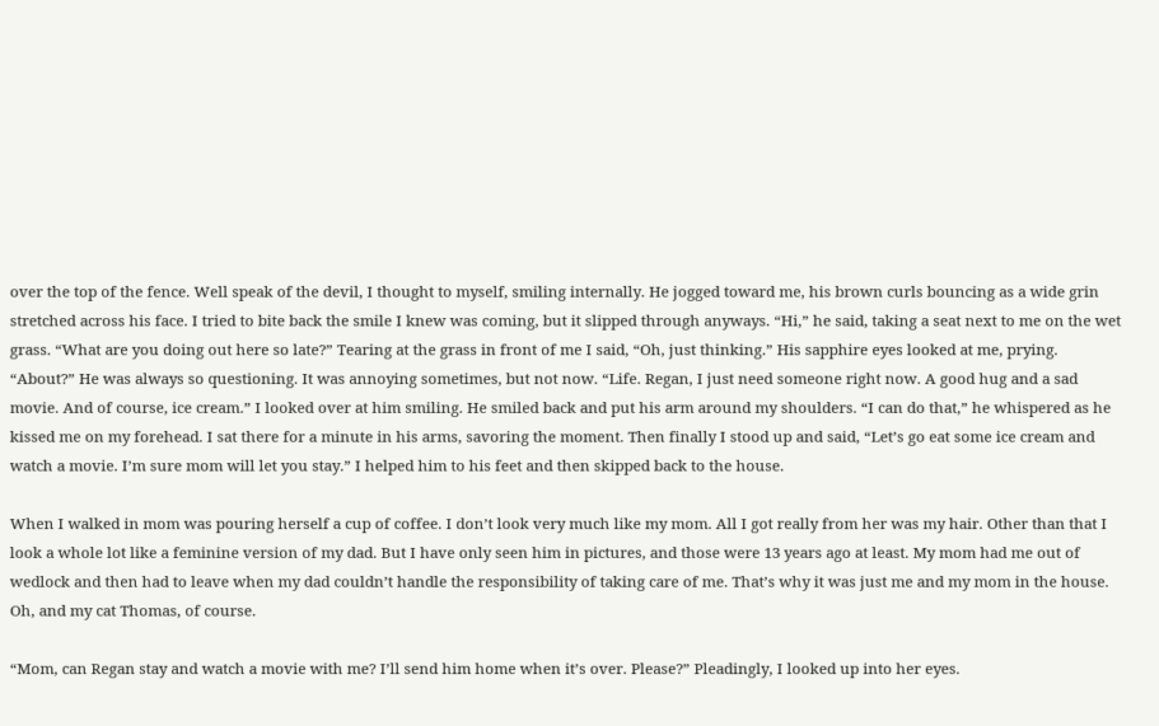over the top of the fence. Well speak of the devil, I thought to myself, smiling internally. He jogged toward me, his brown curls bouncing as a wide grin stretched across his face. I tried to bite back the smile I knew was coming, but it slipped through anyways. “Hi,” he said, taking a seat next to me on the wet grass. “What are you doing out here so late?” Tearing at the grass in front of me I said, “Oh, just thinking.” His sapphire eyes looked at me, prying. “About?” He was always so questioning. It was annoying sometimes, but not now. “Life. Regan, I just need someone right now. A good hug and a sad movie. And of course, ice cream.” I looked over at him smiling. He smiled back and put his arm around my shoulders. “I can do that,” he whispered as he kissed me on my forehead. I sat there for a minute in his arms, savoring the moment. Then finally I stood up and said, “Let’s go eat some ice cream and watch a movie. I’m sure mom will let you stay.” I helped him to his feet and then skipped back to the house.

When I walked in mom was pouring herself a cup of coffee. I don’t look very much like my mom. All I got really from her was my hair. Other than that I look a whole lot like a feminine version of my dad. But I have only seen him in pictures, and those were 13 years ago at least. My mom had me out of wedlock and then had to leave when my dad couldn’t handle the responsibility of taking care of me. That’s why it was just me and my mom in the house. Oh, and my cat Thomas, of course.

“Mom, can Regan stay and watch a movie with me? I’ll send him home when it’s over. Please?” Pleadingly, I looked up into her eyes.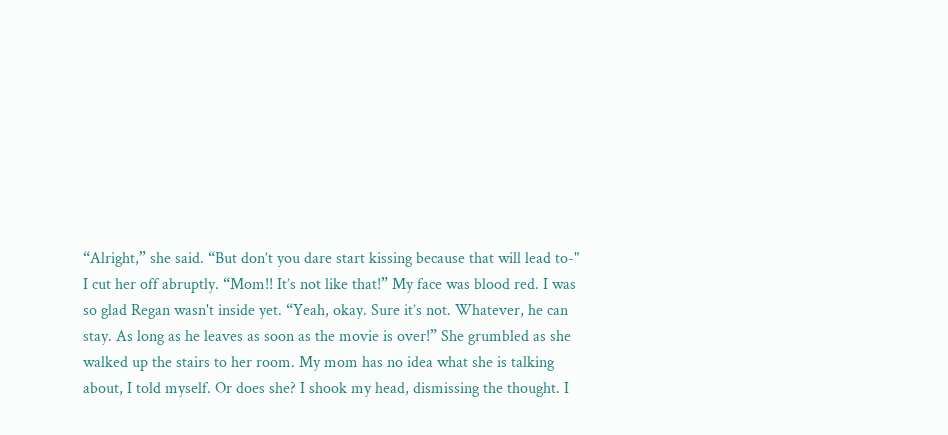“Alright,” she said. “But don’t you dare start kissing because that will lead to-" I cut her off abruptly. “Mom!! It’s not like that!” My face was blood red. I was so glad Regan wasn't inside yet. “Yeah, okay. Sure it’s not. Whatever, he can stay. As long as he leaves as soon as the movie is over!” She grumbled as she walked up the stairs to her room. My mom has no idea what she is talking about, I told myself. Or does she? I shook my head, dismissing the thought. I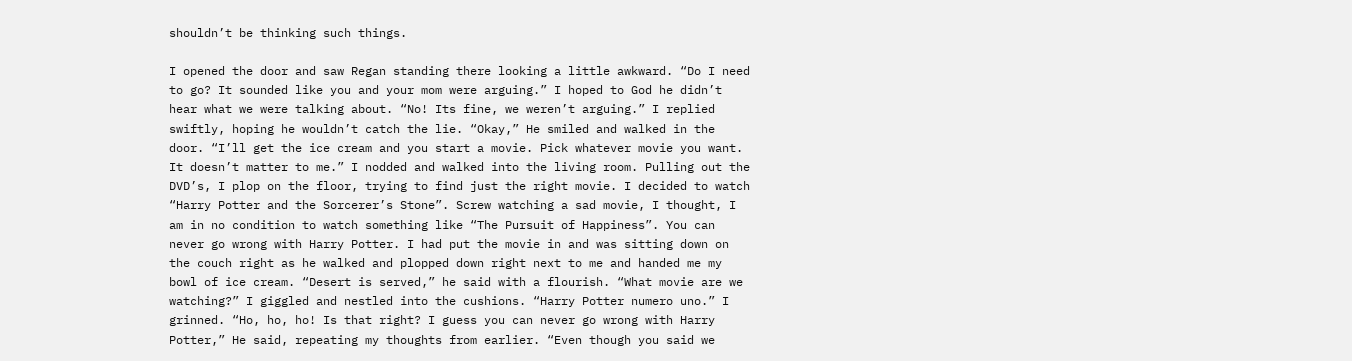shouldn’t be thinking such things.

I opened the door and saw Regan standing there looking a little awkward. “Do I need to go? It sounded like you and your mom were arguing.” I hoped to God he didn’t hear what we were talking about. “No! Its fine, we weren’t arguing.” I replied swiftly, hoping he wouldn’t catch the lie. “Okay,” He smiled and walked in the door. “I’ll get the ice cream and you start a movie. Pick whatever movie you want. It doesn’t matter to me.” I nodded and walked into the living room. Pulling out the DVD’s, I plop on the floor, trying to find just the right movie. I decided to watch “Harry Potter and the Sorcerer’s Stone”. Screw watching a sad movie, I thought, I am in no condition to watch something like “The Pursuit of Happiness”. You can never go wrong with Harry Potter. I had put the movie in and was sitting down on the couch right as he walked and plopped down right next to me and handed me my bowl of ice cream. “Desert is served,” he said with a flourish. “What movie are we watching?” I giggled and nestled into the cushions. “Harry Potter numero uno.” I grinned. “Ho, ho, ho! Is that right? I guess you can never go wrong with Harry Potter,” He said, repeating my thoughts from earlier. “Even though you said we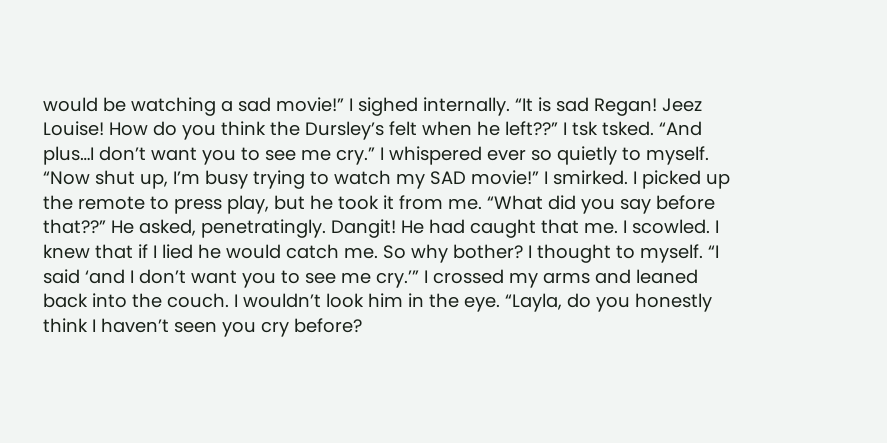would be watching a sad movie!” I sighed internally. “It is sad Regan! Jeez Louise! How do you think the Dursley’s felt when he left??” I tsk tsked. “And plus…I don’t want you to see me cry.” I whispered ever so quietly to myself. “Now shut up, I’m busy trying to watch my SAD movie!” I smirked. I picked up the remote to press play, but he took it from me. “What did you say before that??” He asked, penetratingly. Dangit! He had caught that me. I scowled. I knew that if I lied he would catch me. So why bother? I thought to myself. “I said ‘and I don’t want you to see me cry.’” I crossed my arms and leaned back into the couch. I wouldn’t look him in the eye. “Layla, do you honestly think I haven’t seen you cry before?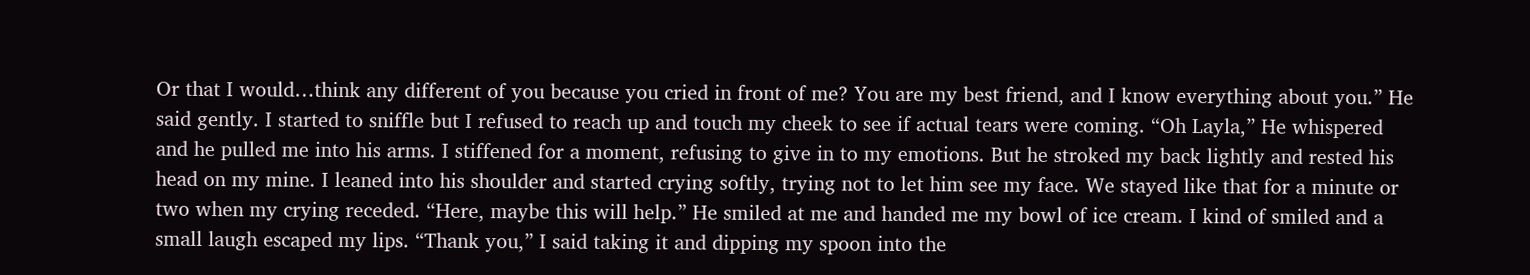Or that I would…think any different of you because you cried in front of me? You are my best friend, and I know everything about you.” He said gently. I started to sniffle but I refused to reach up and touch my cheek to see if actual tears were coming. “Oh Layla,” He whispered and he pulled me into his arms. I stiffened for a moment, refusing to give in to my emotions. But he stroked my back lightly and rested his head on my mine. I leaned into his shoulder and started crying softly, trying not to let him see my face. We stayed like that for a minute or two when my crying receded. “Here, maybe this will help.” He smiled at me and handed me my bowl of ice cream. I kind of smiled and a small laugh escaped my lips. “Thank you,” I said taking it and dipping my spoon into the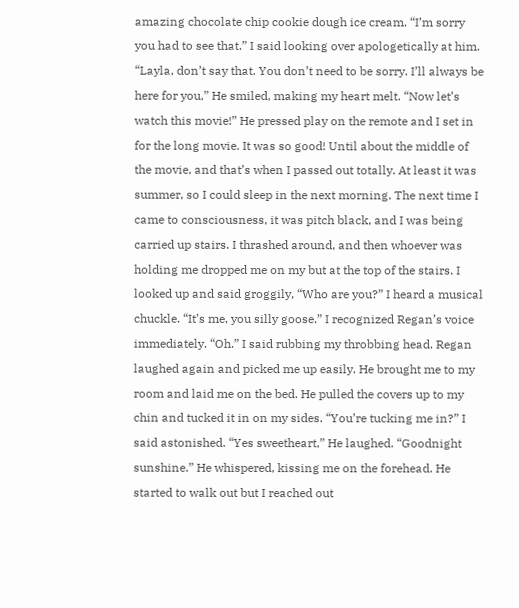amazing chocolate chip cookie dough ice cream. “I’m sorry you had to see that.” I said looking over apologetically at him. “Layla, don’t say that. You don’t need to be sorry. I’ll always be here for you,” He smiled, making my heart melt. “Now let’s watch this movie!” He pressed play on the remote and I set in for the long movie. It was so good! Until about the middle of the movie, and that’s when I passed out totally. At least it was summer, so I could sleep in the next morning. The next time I came to consciousness, it was pitch black, and I was being carried up stairs. I thrashed around, and then whoever was holding me dropped me on my but at the top of the stairs. I looked up and said groggily, “Who are you?” I heard a musical chuckle. “It’s me, you silly goose.” I recognized Regan’s voice immediately. “Oh.” I said rubbing my throbbing head. Regan laughed again and picked me up easily. He brought me to my room and laid me on the bed. He pulled the covers up to my chin and tucked it in on my sides. “You’re tucking me in?” I said astonished. “Yes sweetheart,” He laughed. “Goodnight sunshine.” He whispered, kissing me on the forehead. He started to walk out but I reached out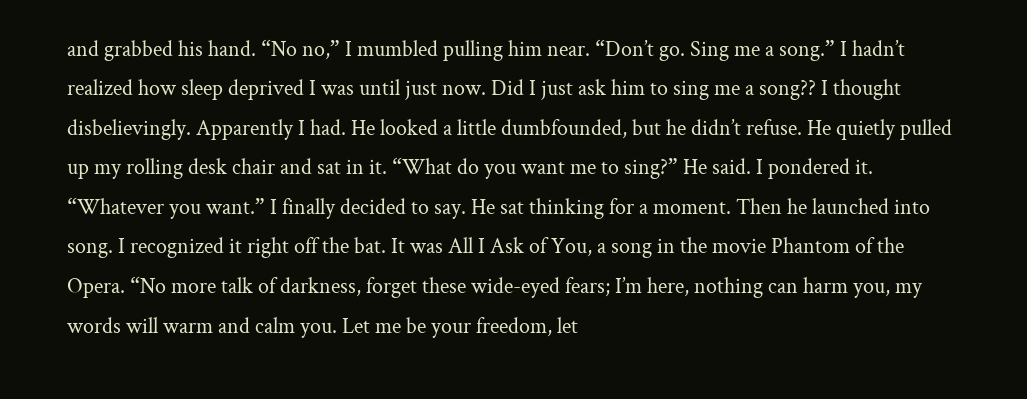and grabbed his hand. “No no,” I mumbled pulling him near. “Don’t go. Sing me a song.” I hadn’t realized how sleep deprived I was until just now. Did I just ask him to sing me a song?? I thought disbelievingly. Apparently I had. He looked a little dumbfounded, but he didn’t refuse. He quietly pulled up my rolling desk chair and sat in it. “What do you want me to sing?” He said. I pondered it. “Whatever you want.” I finally decided to say. He sat thinking for a moment. Then he launched into song. I recognized it right off the bat. It was All I Ask of You, a song in the movie Phantom of the Opera. “No more talk of darkness, forget these wide-eyed fears; I’m here, nothing can harm you, my words will warm and calm you. Let me be your freedom, let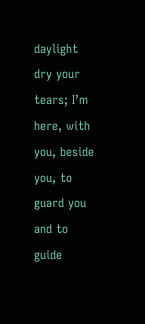daylight dry your tears; I’m here, with you, beside you, to guard you and to guide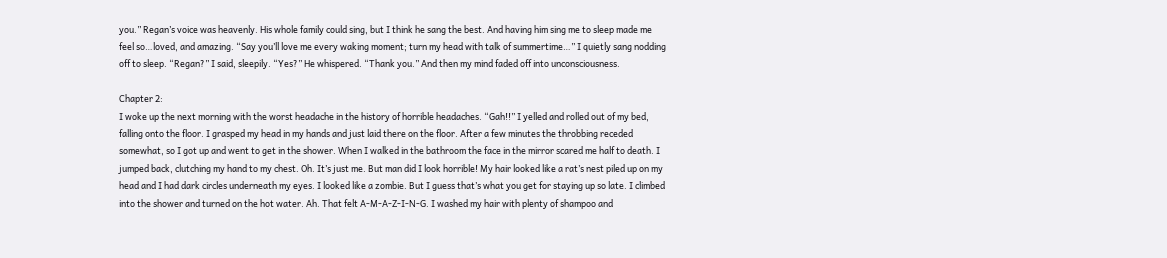you.” Regan’s voice was heavenly. His whole family could sing, but I think he sang the best. And having him sing me to sleep made me feel so…loved, and amazing. “Say you’ll love me every waking moment; turn my head with talk of summertime…” I quietly sang nodding off to sleep. “Regan?” I said, sleepily. “Yes?” He whispered. “Thank you.” And then my mind faded off into unconsciousness.

Chapter 2:
I woke up the next morning with the worst headache in the history of horrible headaches. “Gah!!” I yelled and rolled out of my bed, falling onto the floor. I grasped my head in my hands and just laid there on the floor. After a few minutes the throbbing receded somewhat, so I got up and went to get in the shower. When I walked in the bathroom the face in the mirror scared me half to death. I jumped back, clutching my hand to my chest. Oh. It’s just me. But man did I look horrible! My hair looked like a rat’s nest piled up on my head and I had dark circles underneath my eyes. I looked like a zombie. But I guess that’s what you get for staying up so late. I climbed into the shower and turned on the hot water. Ah. That felt A-M-A-Z-I-N-G. I washed my hair with plenty of shampoo and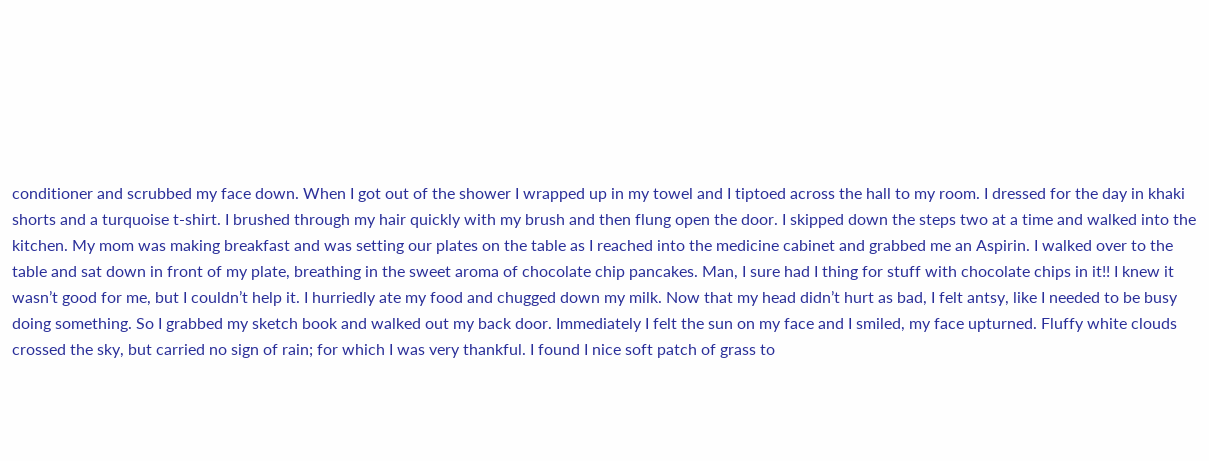conditioner and scrubbed my face down. When I got out of the shower I wrapped up in my towel and I tiptoed across the hall to my room. I dressed for the day in khaki shorts and a turquoise t-shirt. I brushed through my hair quickly with my brush and then flung open the door. I skipped down the steps two at a time and walked into the kitchen. My mom was making breakfast and was setting our plates on the table as I reached into the medicine cabinet and grabbed me an Aspirin. I walked over to the table and sat down in front of my plate, breathing in the sweet aroma of chocolate chip pancakes. Man, I sure had I thing for stuff with chocolate chips in it!! I knew it wasn’t good for me, but I couldn’t help it. I hurriedly ate my food and chugged down my milk. Now that my head didn’t hurt as bad, I felt antsy, like I needed to be busy doing something. So I grabbed my sketch book and walked out my back door. Immediately I felt the sun on my face and I smiled, my face upturned. Fluffy white clouds crossed the sky, but carried no sign of rain; for which I was very thankful. I found I nice soft patch of grass to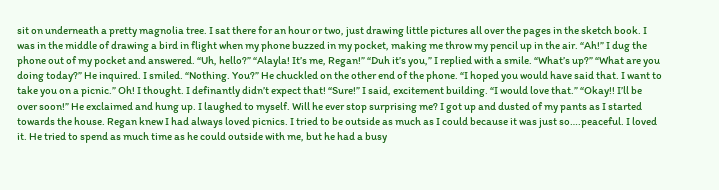sit on underneath a pretty magnolia tree. I sat there for an hour or two, just drawing little pictures all over the pages in the sketch book. I was in the middle of drawing a bird in flight when my phone buzzed in my pocket, making me throw my pencil up in the air. “Ah!” I dug the phone out of my pocket and answered. “Uh, hello?” “Alayla! It’s me, Regan!” “Duh it’s you,” I replied with a smile. “What’s up?” “What are you doing today?” He inquired. I smiled. “Nothing. You?” He chuckled on the other end of the phone. “I hoped you would have said that. I want to take you on a picnic.” Oh! I thought. I definantly didn’t expect that! “Sure!” I said, excitement building. “I would love that.” “Okay!! I’ll be over soon!” He exclaimed and hung up. I laughed to myself. Will he ever stop surprising me? I got up and dusted of my pants as I started towards the house. Regan knew I had always loved picnics. I tried to be outside as much as I could because it was just so….peaceful. I loved it. He tried to spend as much time as he could outside with me, but he had a busy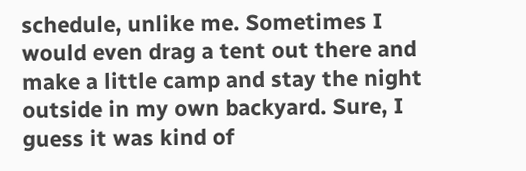schedule, unlike me. Sometimes I would even drag a tent out there and make a little camp and stay the night outside in my own backyard. Sure, I guess it was kind of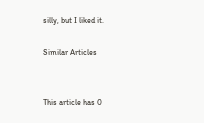silly, but I liked it.

Similar Articles


This article has 0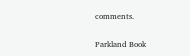comments.

Parkland Book